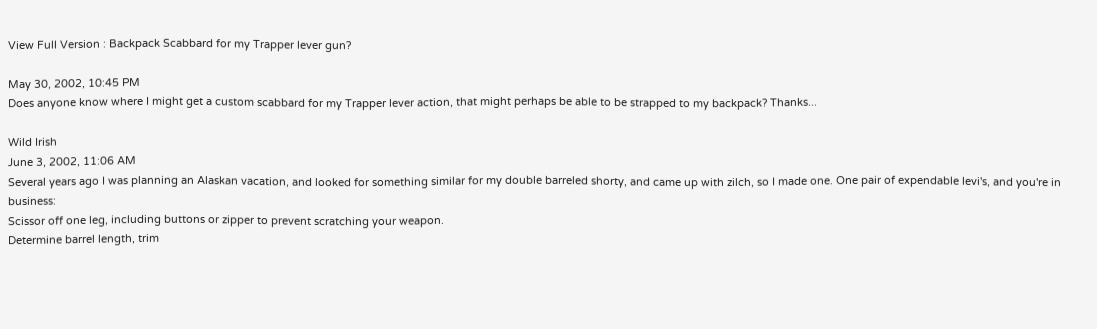View Full Version : Backpack Scabbard for my Trapper lever gun?

May 30, 2002, 10:45 PM
Does anyone know where I might get a custom scabbard for my Trapper lever action, that might perhaps be able to be strapped to my backpack? Thanks...

Wild Irish
June 3, 2002, 11:06 AM
Several years ago I was planning an Alaskan vacation, and looked for something similar for my double barreled shorty, and came up with zilch, so I made one. One pair of expendable levi's, and you're in business:
Scissor off one leg, including buttons or zipper to prevent scratching your weapon.
Determine barrel length, trim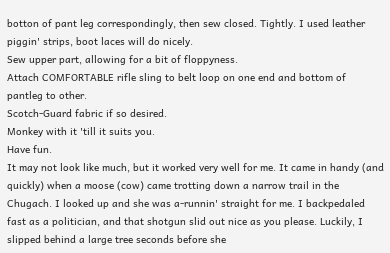botton of pant leg correspondingly, then sew closed. Tightly. I used leather piggin' strips, boot laces will do nicely.
Sew upper part, allowing for a bit of floppyness.
Attach COMFORTABLE rifle sling to belt loop on one end and bottom of pantleg to other.
Scotch-Guard fabric if so desired.
Monkey with it 'till it suits you.
Have fun.
It may not look like much, but it worked very well for me. It came in handy (and quickly) when a moose (cow) came trotting down a narrow trail in the Chugach. I looked up and she was a-runnin' straight for me. I backpedaled fast as a politician, and that shotgun slid out nice as you please. Luckily, I slipped behind a large tree seconds before she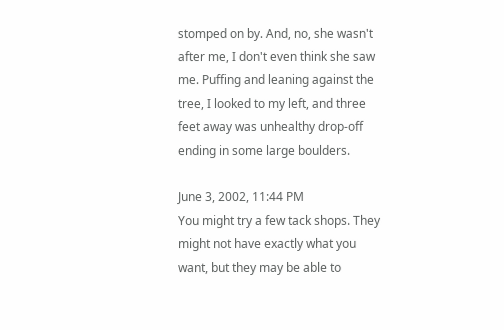stomped on by. And, no, she wasn't after me, I don't even think she saw me. Puffing and leaning against the tree, I looked to my left, and three feet away was unhealthy drop-off ending in some large boulders.

June 3, 2002, 11:44 PM
You might try a few tack shops. They might not have exactly what you want, but they may be able to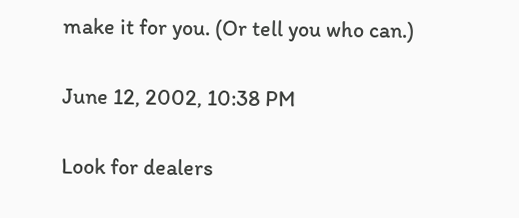make it for you. (Or tell you who can.)

June 12, 2002, 10:38 PM

Look for dealers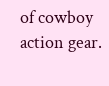of cowboy action gear.